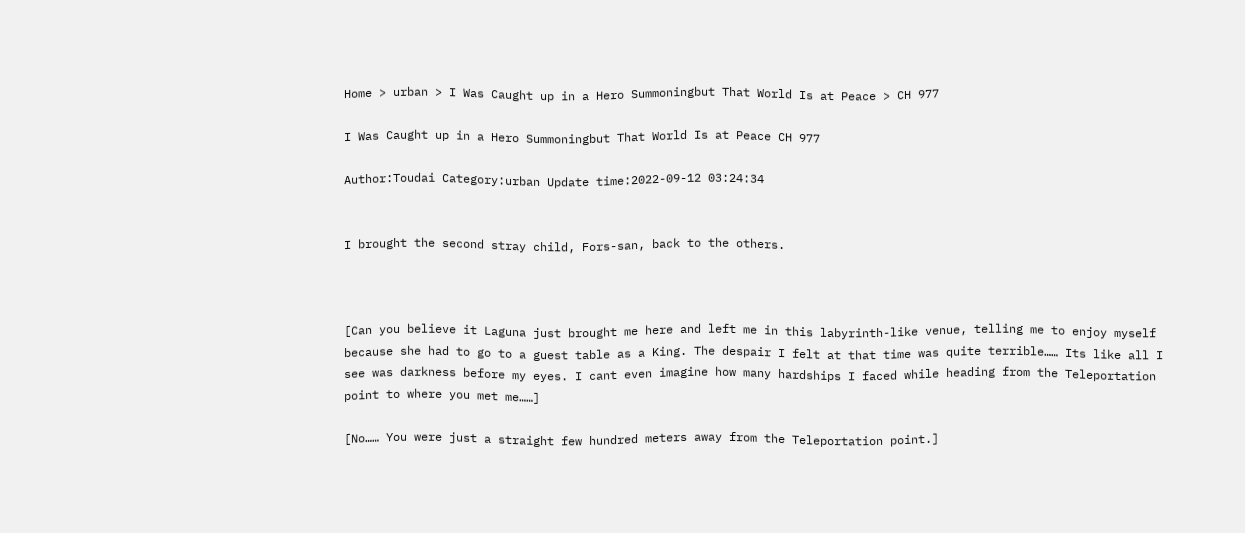Home > urban > I Was Caught up in a Hero Summoningbut That World Is at Peace > CH 977

I Was Caught up in a Hero Summoningbut That World Is at Peace CH 977

Author:Toudai Category:urban Update time:2022-09-12 03:24:34


I brought the second stray child, Fors-san, back to the others.



[Can you believe it Laguna just brought me here and left me in this labyrinth-like venue, telling me to enjoy myself because she had to go to a guest table as a King. The despair I felt at that time was quite terrible…… Its like all I see was darkness before my eyes. I cant even imagine how many hardships I faced while heading from the Teleportation point to where you met me……]

[No…… You were just a straight few hundred meters away from the Teleportation point.]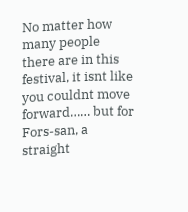No matter how many people there are in this festival, it isnt like you couldnt move forward…… but for Fors-san, a straight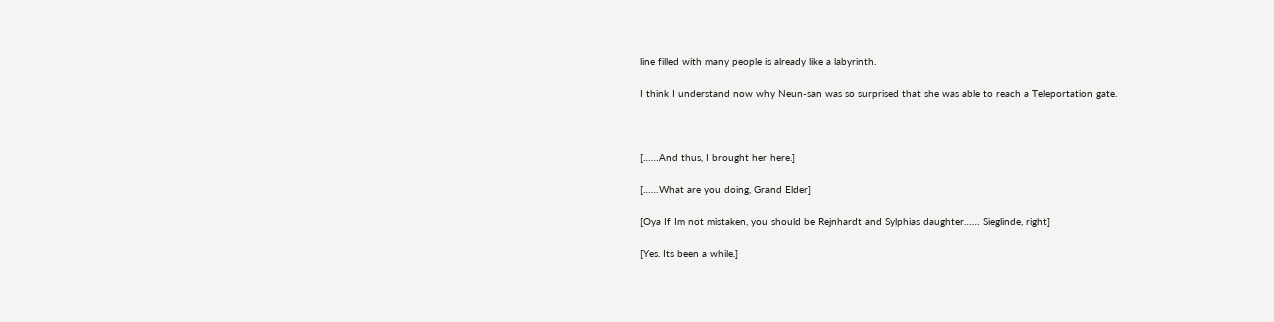line filled with many people is already like a labyrinth.

I think I understand now why Neun-san was so surprised that she was able to reach a Teleportation gate.



[……And thus, I brought her here.]

[……What are you doing, Grand Elder]

[Oya If Im not mistaken, you should be Rejnhardt and Sylphias daughter…… Sieglinde, right]

[Yes. Its been a while.]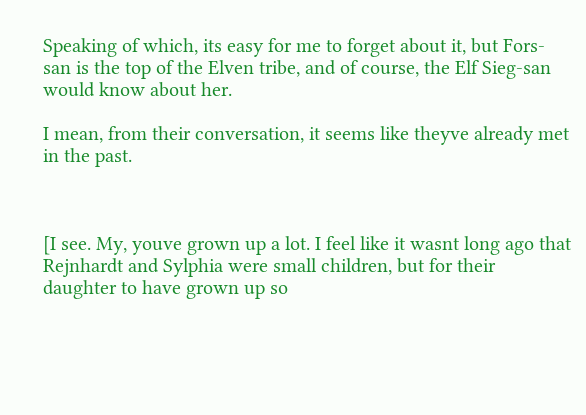Speaking of which, its easy for me to forget about it, but Fors-san is the top of the Elven tribe, and of course, the Elf Sieg-san would know about her.

I mean, from their conversation, it seems like theyve already met in the past.



[I see. My, youve grown up a lot. I feel like it wasnt long ago that Rejnhardt and Sylphia were small children, but for their daughter to have grown up so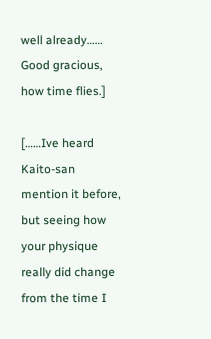well already…… Good gracious, how time flies.]

[……Ive heard Kaito-san mention it before, but seeing how your physique really did change from the time I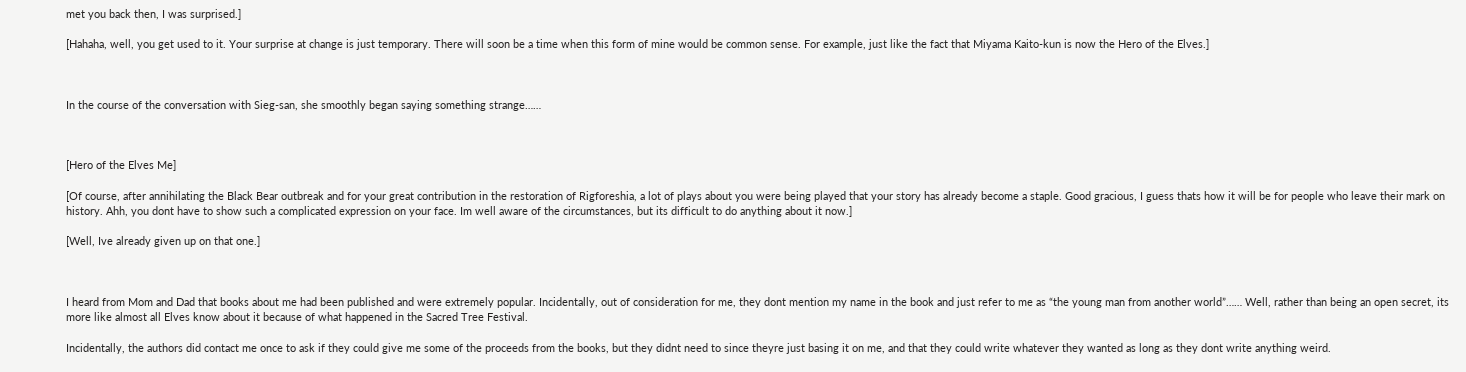met you back then, I was surprised.]

[Hahaha, well, you get used to it. Your surprise at change is just temporary. There will soon be a time when this form of mine would be common sense. For example, just like the fact that Miyama Kaito-kun is now the Hero of the Elves.]



In the course of the conversation with Sieg-san, she smoothly began saying something strange……



[Hero of the Elves Me]

[Of course, after annihilating the Black Bear outbreak and for your great contribution in the restoration of Rigforeshia, a lot of plays about you were being played that your story has already become a staple. Good gracious, I guess thats how it will be for people who leave their mark on history. Ahh, you dont have to show such a complicated expression on your face. Im well aware of the circumstances, but its difficult to do anything about it now.]

[Well, Ive already given up on that one.]



I heard from Mom and Dad that books about me had been published and were extremely popular. Incidentally, out of consideration for me, they dont mention my name in the book and just refer to me as “the young man from another world”…… Well, rather than being an open secret, its more like almost all Elves know about it because of what happened in the Sacred Tree Festival.

Incidentally, the authors did contact me once to ask if they could give me some of the proceeds from the books, but they didnt need to since theyre just basing it on me, and that they could write whatever they wanted as long as they dont write anything weird.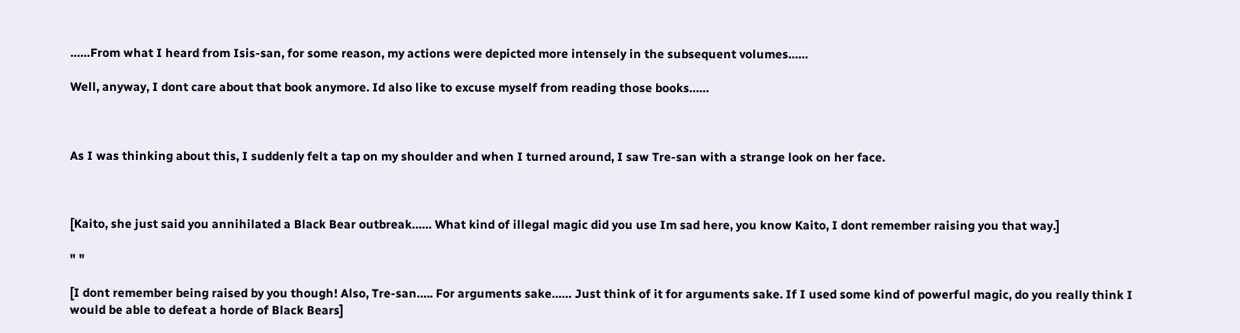……From what I heard from Isis-san, for some reason, my actions were depicted more intensely in the subsequent volumes……

Well, anyway, I dont care about that book anymore. Id also like to excuse myself from reading those books……



As I was thinking about this, I suddenly felt a tap on my shoulder and when I turned around, I saw Tre-san with a strange look on her face.



[Kaito, she just said you annihilated a Black Bear outbreak…… What kind of illegal magic did you use Im sad here, you know Kaito, I dont remember raising you that way.]

" "

[I dont remember being raised by you though! Also, Tre-san….. For arguments sake…… Just think of it for arguments sake. If I used some kind of powerful magic, do you really think I would be able to defeat a horde of Black Bears]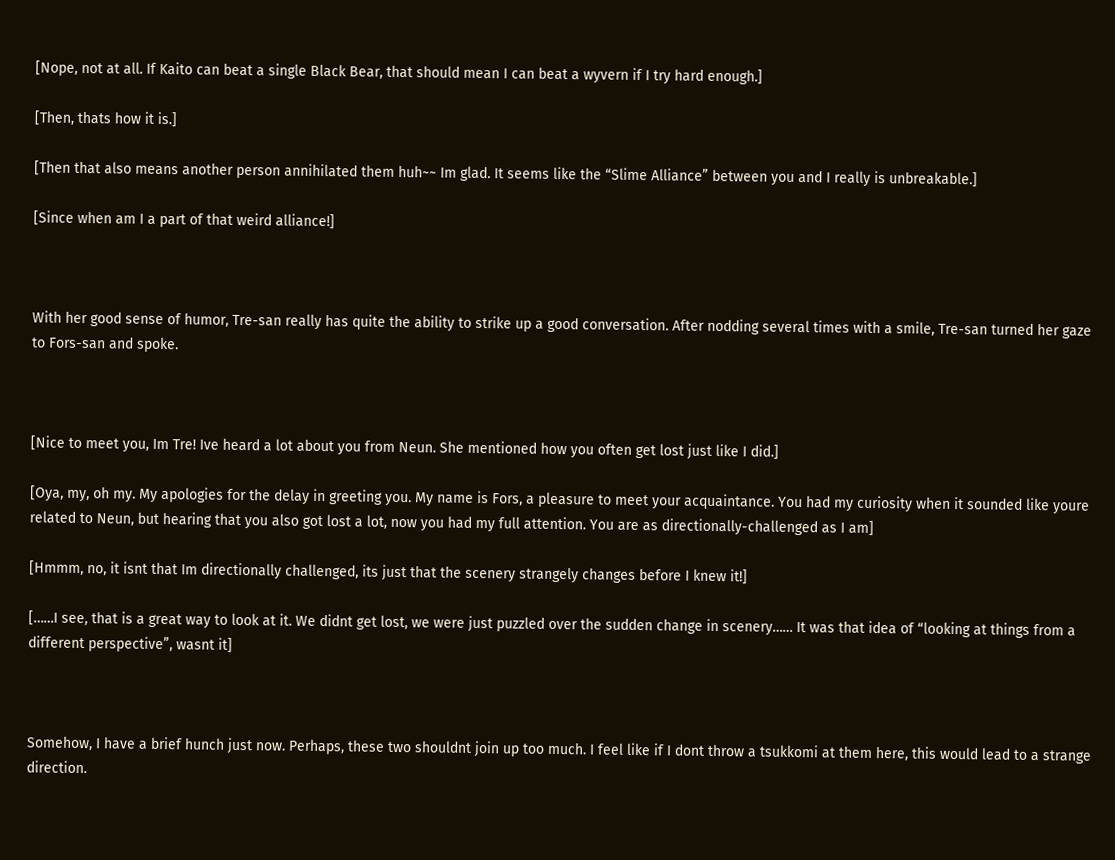[Nope, not at all. If Kaito can beat a single Black Bear, that should mean I can beat a wyvern if I try hard enough.]

[Then, thats how it is.]

[Then that also means another person annihilated them huh~~ Im glad. It seems like the “Slime Alliance” between you and I really is unbreakable.]

[Since when am I a part of that weird alliance!]



With her good sense of humor, Tre-san really has quite the ability to strike up a good conversation. After nodding several times with a smile, Tre-san turned her gaze to Fors-san and spoke.



[Nice to meet you, Im Tre! Ive heard a lot about you from Neun. She mentioned how you often get lost just like I did.]

[Oya, my, oh my. My apologies for the delay in greeting you. My name is Fors, a pleasure to meet your acquaintance. You had my curiosity when it sounded like youre related to Neun, but hearing that you also got lost a lot, now you had my full attention. You are as directionally-challenged as I am]

[Hmmm, no, it isnt that Im directionally challenged, its just that the scenery strangely changes before I knew it!]

[……I see, that is a great way to look at it. We didnt get lost, we were just puzzled over the sudden change in scenery…… It was that idea of “looking at things from a different perspective”, wasnt it]



Somehow, I have a brief hunch just now. Perhaps, these two shouldnt join up too much. I feel like if I dont throw a tsukkomi at them here, this would lead to a strange direction.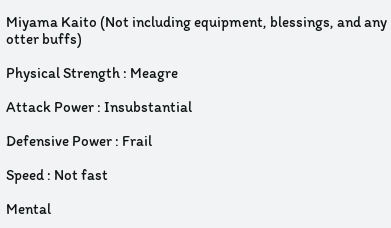Miyama Kaito (Not including equipment, blessings, and any otter buffs)

Physical Strength : Meagre

Attack Power : Insubstantial

Defensive Power : Frail

Speed : Not fast

Mental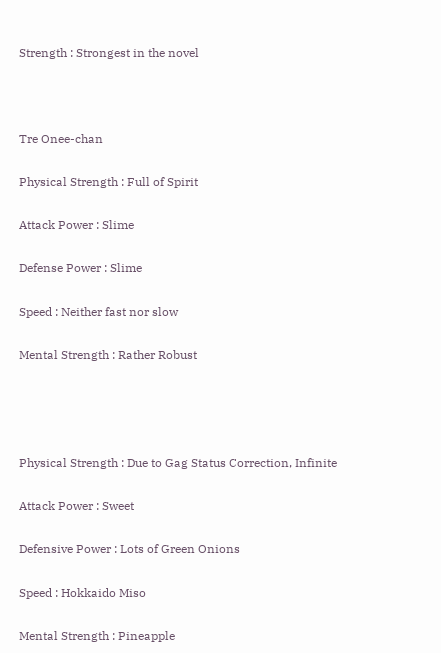Strength : Strongest in the novel



Tre Onee-chan

Physical Strength : Full of Spirit

Attack Power : Slime

Defense Power : Slime

Speed : Neither fast nor slow

Mental Strength : Rather Robust




Physical Strength : Due to Gag Status Correction, Infinite

Attack Power : Sweet

Defensive Power : Lots of Green Onions

Speed : Hokkaido Miso

Mental Strength : Pineapple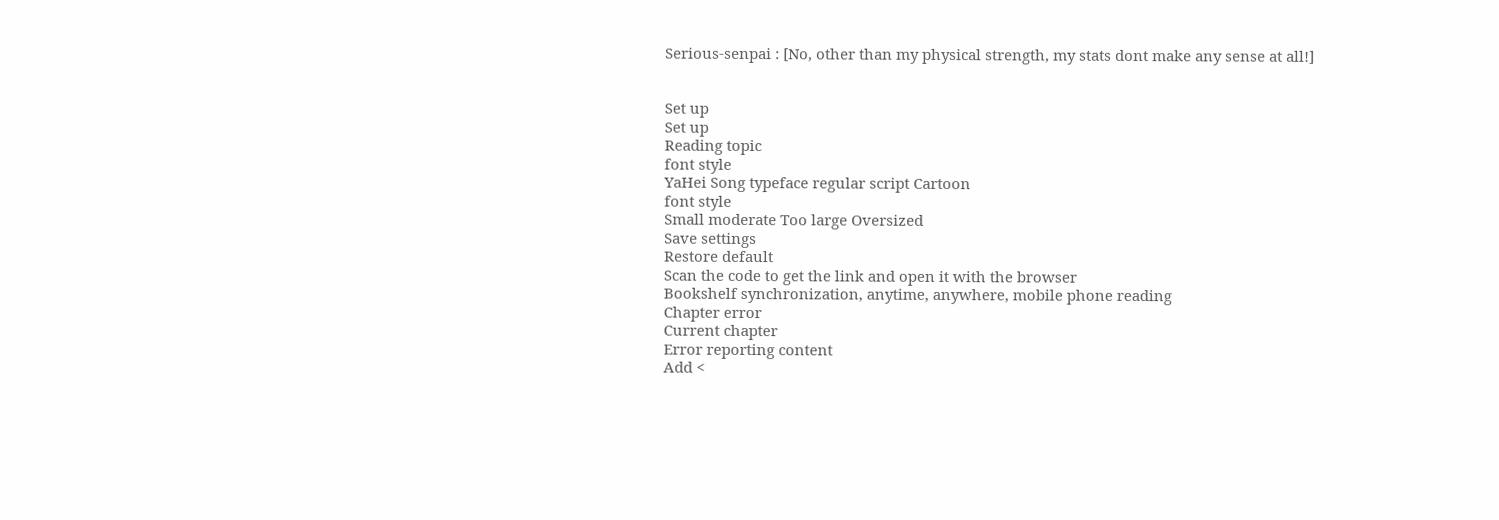Serious-senpai : [No, other than my physical strength, my stats dont make any sense at all!]


Set up
Set up
Reading topic
font style
YaHei Song typeface regular script Cartoon
font style
Small moderate Too large Oversized
Save settings
Restore default
Scan the code to get the link and open it with the browser
Bookshelf synchronization, anytime, anywhere, mobile phone reading
Chapter error
Current chapter
Error reporting content
Add <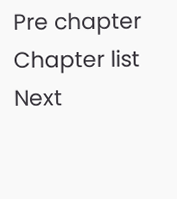Pre chapter Chapter list Next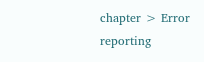chapter > Error reporting